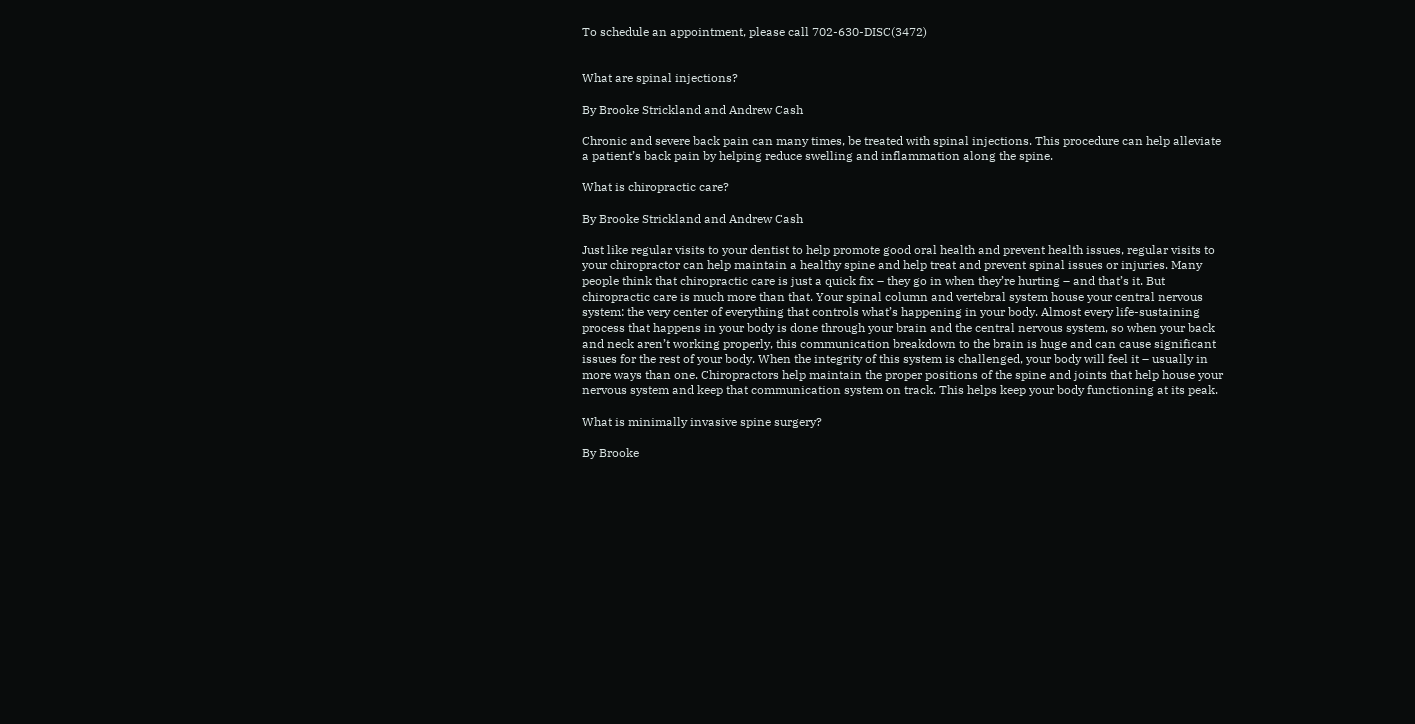To schedule an appointment, please call 702-630-DISC(3472)


What are spinal injections?

By Brooke Strickland and Andrew Cash

Chronic and severe back pain can many times, be treated with spinal injections. This procedure can help alleviate a patient’s back pain by helping reduce swelling and inflammation along the spine.

What is chiropractic care?

By Brooke Strickland and Andrew Cash

Just like regular visits to your dentist to help promote good oral health and prevent health issues, regular visits to your chiropractor can help maintain a healthy spine and help treat and prevent spinal issues or injuries. Many people think that chiropractic care is just a quick fix – they go in when they’re hurting – and that’s it. But chiropractic care is much more than that. Your spinal column and vertebral system house your central nervous system: the very center of everything that controls what’s happening in your body. Almost every life-sustaining process that happens in your body is done through your brain and the central nervous system, so when your back and neck aren’t working properly, this communication breakdown to the brain is huge and can cause significant issues for the rest of your body. When the integrity of this system is challenged, your body will feel it – usually in more ways than one. Chiropractors help maintain the proper positions of the spine and joints that help house your nervous system and keep that communication system on track. This helps keep your body functioning at its peak.

What is minimally invasive spine surgery?

By Brooke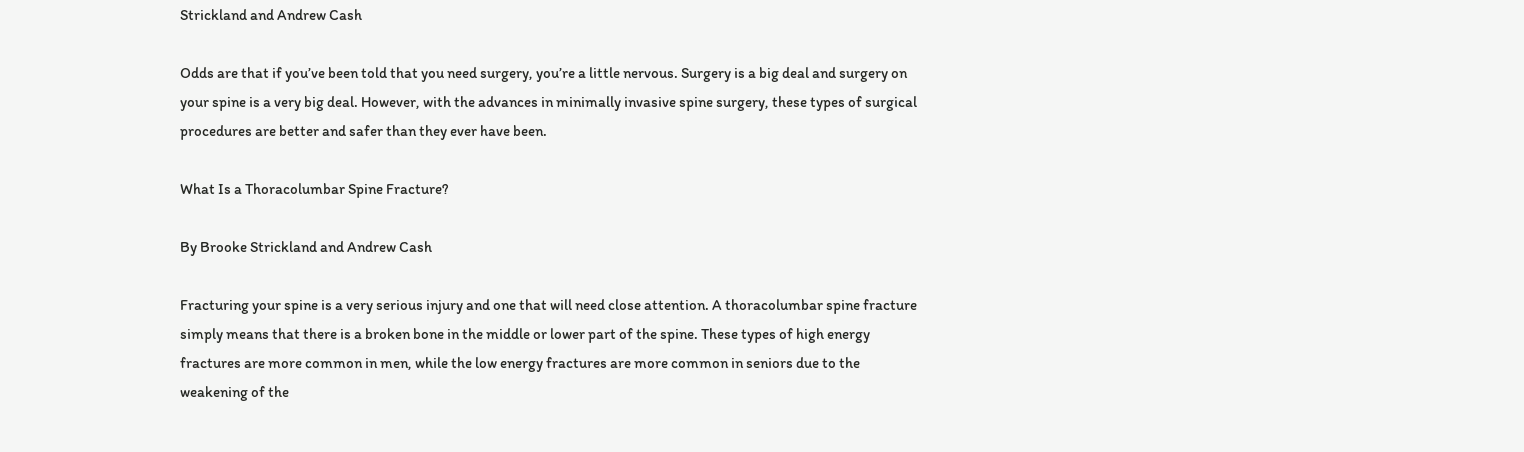Strickland and Andrew Cash

Odds are that if you’ve been told that you need surgery, you’re a little nervous. Surgery is a big deal and surgery on your spine is a very big deal. However, with the advances in minimally invasive spine surgery, these types of surgical procedures are better and safer than they ever have been.

What Is a Thoracolumbar Spine Fracture?

By Brooke Strickland and Andrew Cash

Fracturing your spine is a very serious injury and one that will need close attention. A thoracolumbar spine fracture simply means that there is a broken bone in the middle or lower part of the spine. These types of high energy fractures are more common in men, while the low energy fractures are more common in seniors due to the weakening of the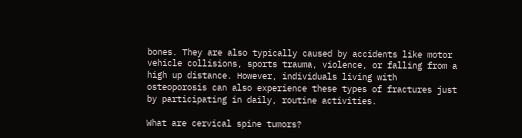bones. They are also typically caused by accidents like motor vehicle collisions, sports trauma, violence, or falling from a high up distance. However, individuals living with osteoporosis can also experience these types of fractures just by participating in daily, routine activities.

What are cervical spine tumors?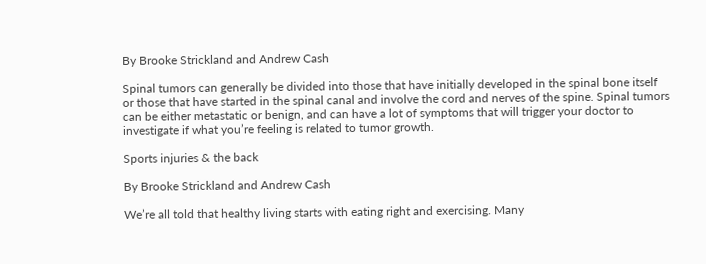By Brooke Strickland and Andrew Cash

Spinal tumors can generally be divided into those that have initially developed in the spinal bone itself or those that have started in the spinal canal and involve the cord and nerves of the spine. Spinal tumors can be either metastatic or benign, and can have a lot of symptoms that will trigger your doctor to investigate if what you’re feeling is related to tumor growth.

Sports injuries & the back

By Brooke Strickland and Andrew Cash

We’re all told that healthy living starts with eating right and exercising. Many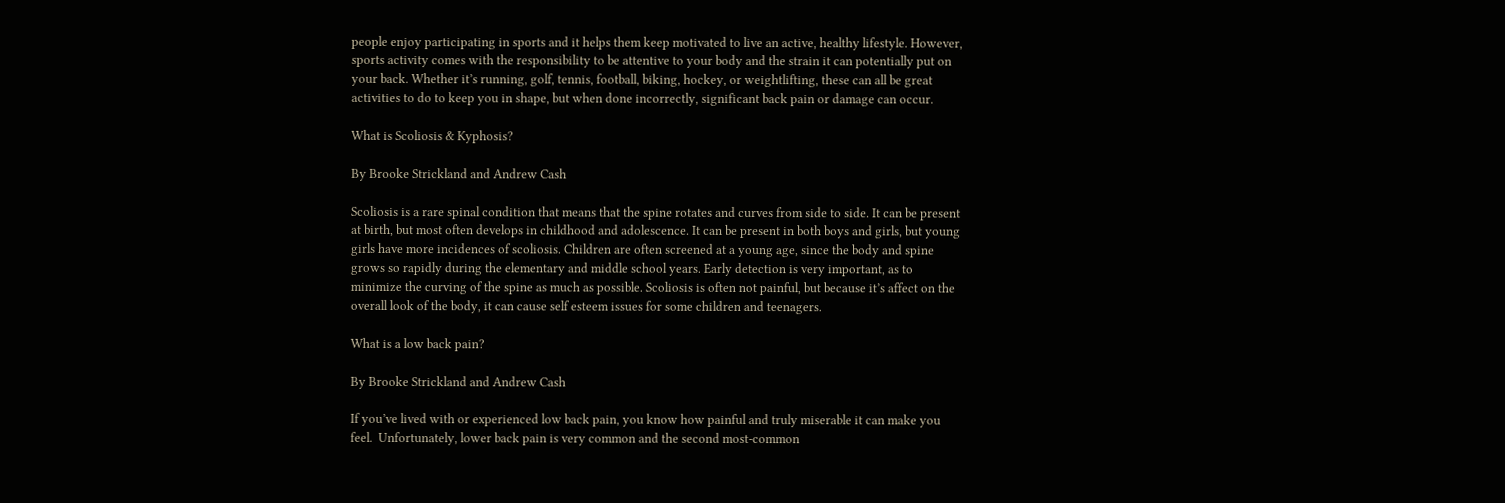people enjoy participating in sports and it helps them keep motivated to live an active, healthy lifestyle. However, sports activity comes with the responsibility to be attentive to your body and the strain it can potentially put on your back. Whether it’s running, golf, tennis, football, biking, hockey, or weightlifting, these can all be great activities to do to keep you in shape, but when done incorrectly, significant back pain or damage can occur.

What is Scoliosis & Kyphosis?

By Brooke Strickland and Andrew Cash

Scoliosis is a rare spinal condition that means that the spine rotates and curves from side to side. It can be present at birth, but most often develops in childhood and adolescence. It can be present in both boys and girls, but young girls have more incidences of scoliosis. Children are often screened at a young age, since the body and spine grows so rapidly during the elementary and middle school years. Early detection is very important, as to minimize the curving of the spine as much as possible. Scoliosis is often not painful, but because it’s affect on the overall look of the body, it can cause self esteem issues for some children and teenagers.

What is a low back pain?

By Brooke Strickland and Andrew Cash

If you’ve lived with or experienced low back pain, you know how painful and truly miserable it can make you feel.  Unfortunately, lower back pain is very common and the second most-common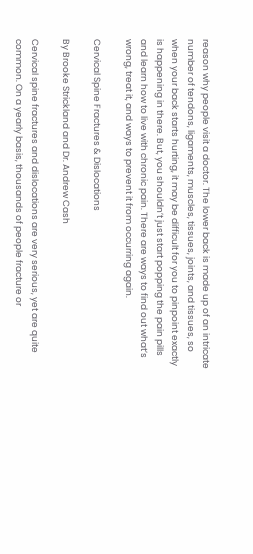reason why people visit a doctor. The lower back is made up of an intricate number of tendons, ligaments, muscles, tissues, joints, and tissues, so when your back starts hurting, it may be difficult for you to pinpoint exactly is happening in there. But, you shouldn’t just start popping the pain pills and learn how to live with chronic pain. There are ways to find out what’s wrong, treat it, and ways to prevent it from occurring again.

Cervical Spine Fractures & Dislocations

By Brooke Strickland and Dr. Andrew Cash

Cervical spine fractures and dislocations are very serious, yet are quite common. On a yearly basis, thousands of people fracture or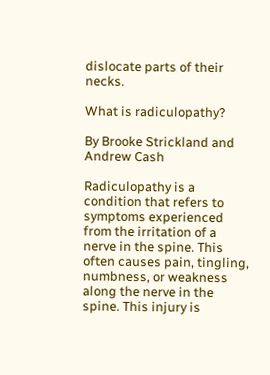dislocate parts of their necks.

What is radiculopathy?

By Brooke Strickland and Andrew Cash

Radiculopathy is a condition that refers to symptoms experienced from the irritation of a nerve in the spine. This often causes pain, tingling, numbness, or weakness along the nerve in the spine. This injury is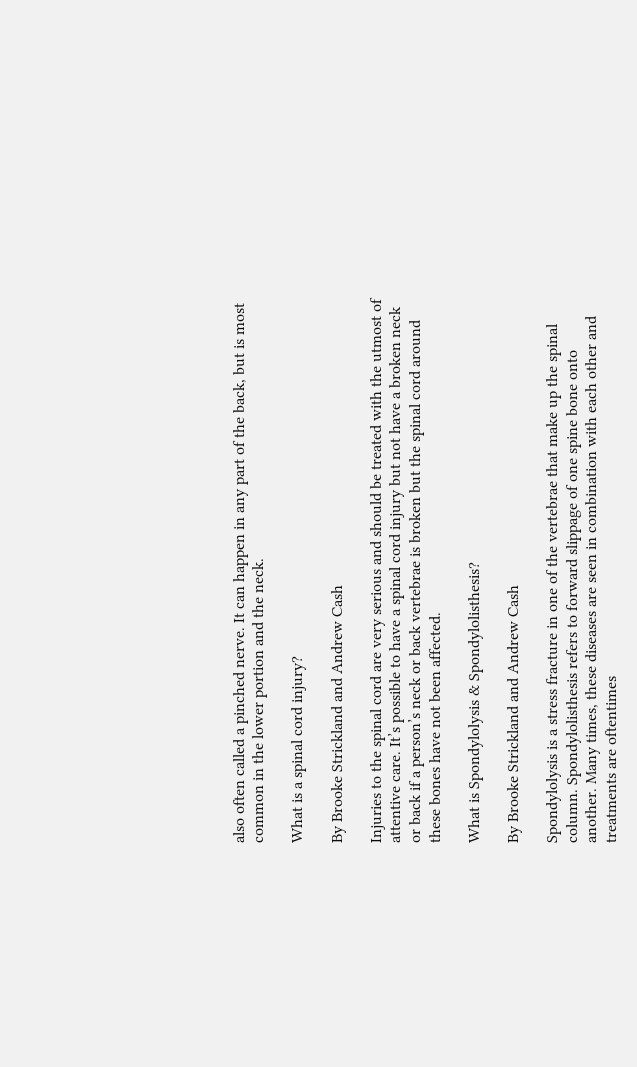also often called a pinched nerve. It can happen in any part of the back, but is most common in the lower portion and the neck.

What is a spinal cord injury?

By Brooke Strickland and Andrew Cash

Injuries to the spinal cord are very serious and should be treated with the utmost of attentive care. It’s possible to have a spinal cord injury but not have a broken neck or back if a person’s neck or back vertebrae is broken but the spinal cord around these bones have not been affected.

What is Spondylolysis & Spondylolisthesis?

By Brooke Strickland and Andrew Cash

Spondylolysis is a stress fracture in one of the vertebrae that make up the spinal column. Spondylolisthesis refers to forward slippage of one spine bone onto another. Many times, these diseases are seen in combination with each other and treatments are oftentimes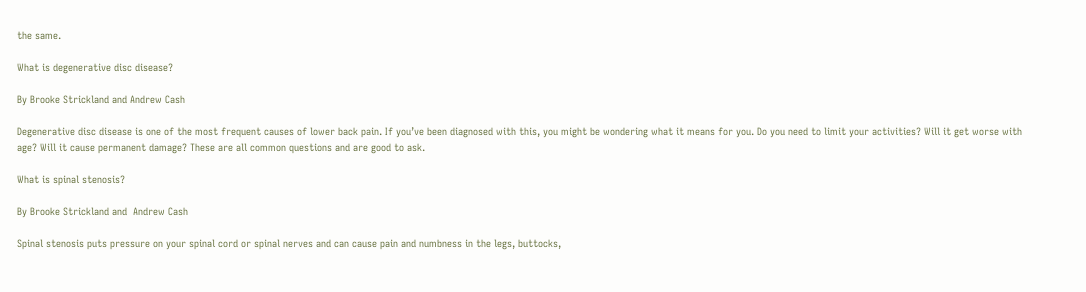the same.

What is degenerative disc disease?

By Brooke Strickland and Andrew Cash

Degenerative disc disease is one of the most frequent causes of lower back pain. If you’ve been diagnosed with this, you might be wondering what it means for you. Do you need to limit your activities? Will it get worse with age? Will it cause permanent damage? These are all common questions and are good to ask.

What is spinal stenosis?

By Brooke Strickland and  Andrew Cash

Spinal stenosis puts pressure on your spinal cord or spinal nerves and can cause pain and numbness in the legs, buttocks,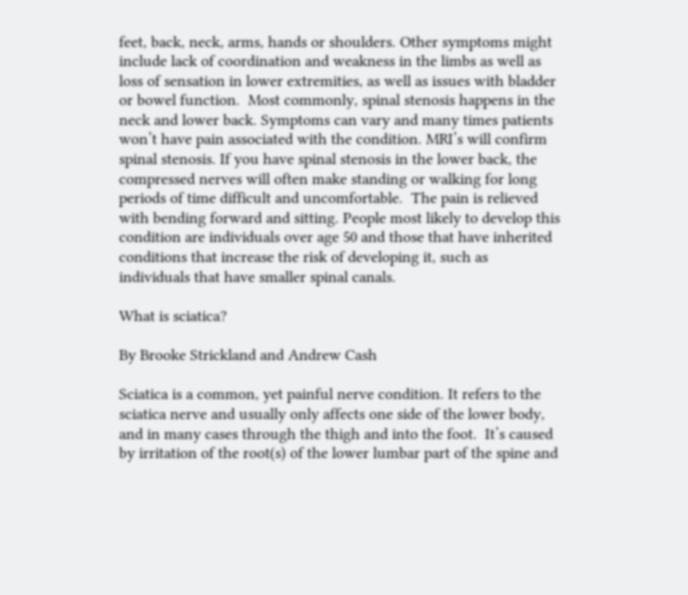feet, back, neck, arms, hands or shoulders. Other symptoms might include lack of coordination and weakness in the limbs as well as loss of sensation in lower extremities, as well as issues with bladder or bowel function.  Most commonly, spinal stenosis happens in the neck and lower back. Symptoms can vary and many times patients won’t have pain associated with the condition. MRI’s will confirm spinal stenosis. If you have spinal stenosis in the lower back, the compressed nerves will often make standing or walking for long periods of time difficult and uncomfortable.  The pain is relieved with bending forward and sitting. People most likely to develop this condition are individuals over age 50 and those that have inherited conditions that increase the risk of developing it, such as individuals that have smaller spinal canals.

What is sciatica?

By Brooke Strickland and Andrew Cash

Sciatica is a common, yet painful nerve condition. It refers to the sciatica nerve and usually only affects one side of the lower body, and in many cases through the thigh and into the foot.  It’s caused by irritation of the root(s) of the lower lumbar part of the spine and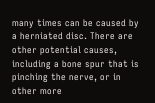many times can be caused by a herniated disc. There are other potential causes, including a bone spur that is pinching the nerve, or in other more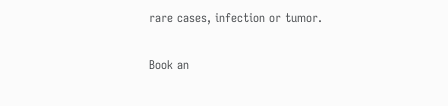rare cases, infection or tumor.

Book an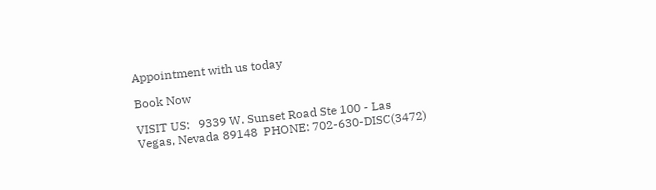Appointment with us today

Book Now

VISIT US:   9339 W. Sunset Road Ste 100 - Las Vegas, Nevada 89148  PHONE: 702-630-DISC(3472)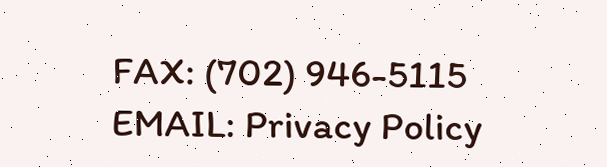FAX: (702) 946-5115   EMAIL: Privacy Policy